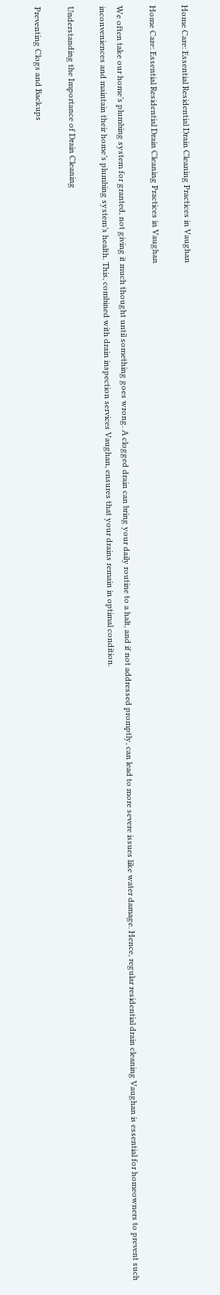Home Care: Essential Residential Drain Cleaning Practices in Vaughan

Home Care: Essential Residential Drain Cleaning Practices in Vaughan

We often take our home’s plumbing system for granted, not giving it much thought until something goes wrong. A clogged drain can bring your daily routine to a halt, and if not addressed promptly, can lead to more severe issues like water damage. Hence, regular residential drain cleaning Vaughan is essential for homeowners to prevent such inconveniences and maintain their home’s plumbing system’s health. This, combined with drain inspection services Vaughan, ensures that your drains remain in optimal condition.

Understanding the Importance of Drain Cleaning

Preventing Clogs and Backups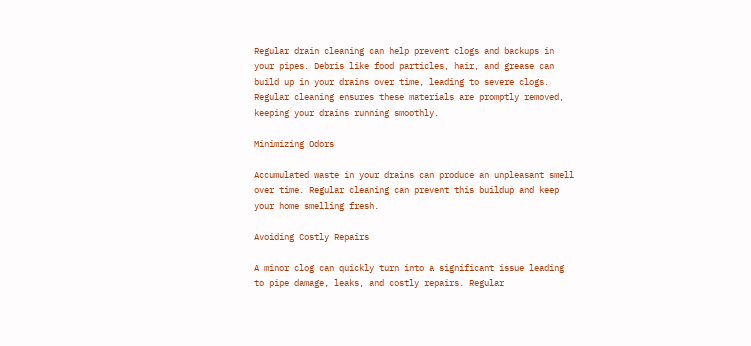Regular drain cleaning can help prevent clogs and backups in your pipes. Debris like food particles, hair, and grease can build up in your drains over time, leading to severe clogs. Regular cleaning ensures these materials are promptly removed, keeping your drains running smoothly.

Minimizing Odors

Accumulated waste in your drains can produce an unpleasant smell over time. Regular cleaning can prevent this buildup and keep your home smelling fresh.

Avoiding Costly Repairs

A minor clog can quickly turn into a significant issue leading to pipe damage, leaks, and costly repairs. Regular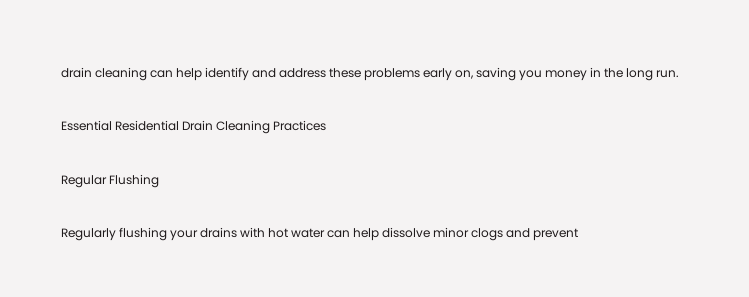drain cleaning can help identify and address these problems early on, saving you money in the long run.

Essential Residential Drain Cleaning Practices

Regular Flushing

Regularly flushing your drains with hot water can help dissolve minor clogs and prevent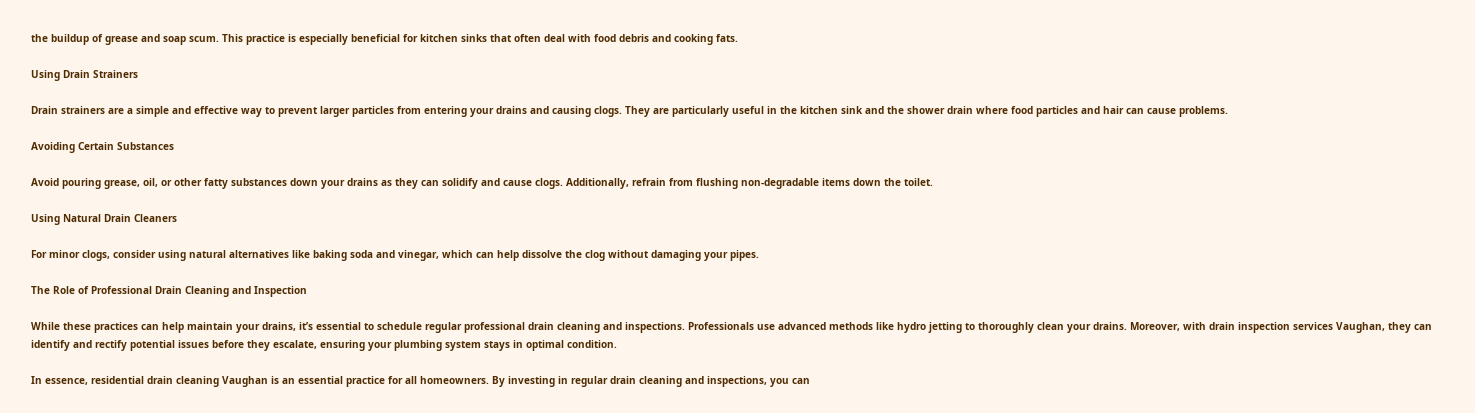the buildup of grease and soap scum. This practice is especially beneficial for kitchen sinks that often deal with food debris and cooking fats.

Using Drain Strainers

Drain strainers are a simple and effective way to prevent larger particles from entering your drains and causing clogs. They are particularly useful in the kitchen sink and the shower drain where food particles and hair can cause problems.

Avoiding Certain Substances

Avoid pouring grease, oil, or other fatty substances down your drains as they can solidify and cause clogs. Additionally, refrain from flushing non-degradable items down the toilet.

Using Natural Drain Cleaners

For minor clogs, consider using natural alternatives like baking soda and vinegar, which can help dissolve the clog without damaging your pipes.

The Role of Professional Drain Cleaning and Inspection

While these practices can help maintain your drains, it’s essential to schedule regular professional drain cleaning and inspections. Professionals use advanced methods like hydro jetting to thoroughly clean your drains. Moreover, with drain inspection services Vaughan, they can identify and rectify potential issues before they escalate, ensuring your plumbing system stays in optimal condition.

In essence, residential drain cleaning Vaughan is an essential practice for all homeowners. By investing in regular drain cleaning and inspections, you can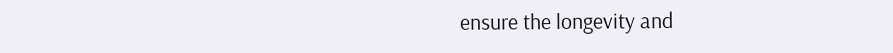ensure the longevity and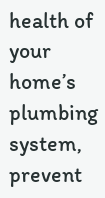health of your home’s plumbing system, prevent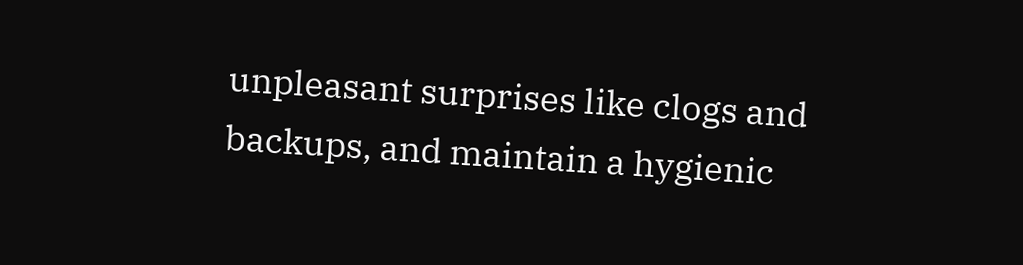unpleasant surprises like clogs and backups, and maintain a hygienic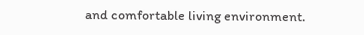and comfortable living environment.